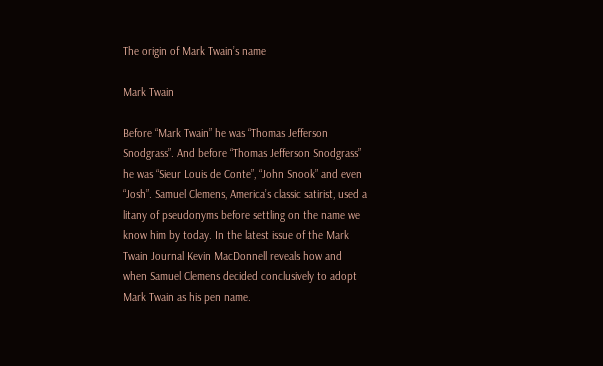The origin of Mark Twain’s name

Mark Twain

Before “Mark Twain” he was “Thomas Jefferson Snodgrass”. And before “Thomas Jefferson Snodgrass” he was “Sieur Louis de Conte”, “John Snook” and even “Josh”. Samuel Clemens, America’s classic satirist, used a litany of pseudonyms before settling on the name we know him by today. In the latest issue of the Mark Twain Journal Kevin MacDonnell reveals how and when Samuel Clemens decided conclusively to adopt Mark Twain as his pen name.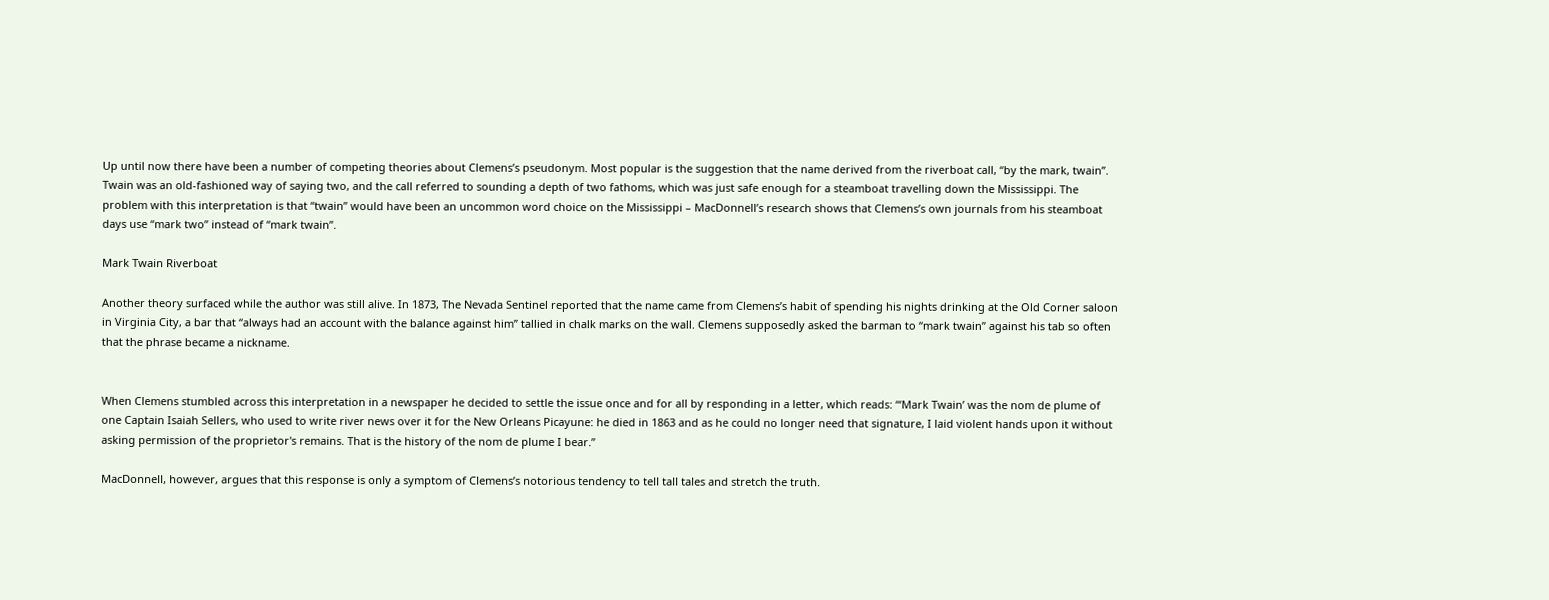Up until now there have been a number of competing theories about Clemens’s pseudonym. Most popular is the suggestion that the name derived from the riverboat call, “by the mark, twain”. Twain was an old-fashioned way of saying two, and the call referred to sounding a depth of two fathoms, which was just safe enough for a steamboat travelling down the Mississippi. The problem with this interpretation is that “twain” would have been an uncommon word choice on the Mississippi – MacDonnell’s research shows that Clemens’s own journals from his steamboat days use “mark two” instead of “mark twain”.

Mark Twain Riverboat

Another theory surfaced while the author was still alive. In 1873, The Nevada Sentinel reported that the name came from Clemens’s habit of spending his nights drinking at the Old Corner saloon in Virginia City, a bar that “always had an account with the balance against him” tallied in chalk marks on the wall. Clemens supposedly asked the barman to “mark twain” against his tab so often that the phrase became a nickname.


When Clemens stumbled across this interpretation in a newspaper he decided to settle the issue once and for all by responding in a letter, which reads: “‘Mark Twain’ was the nom de plume of one Captain Isaiah Sellers, who used to write river news over it for the New Orleans Picayune: he died in 1863 and as he could no longer need that signature, I laid violent hands upon it without asking permission of the proprietor's remains. That is the history of the nom de plume I bear.”

MacDonnell, however, argues that this response is only a symptom of Clemens’s notorious tendency to tell tall tales and stretch the truth.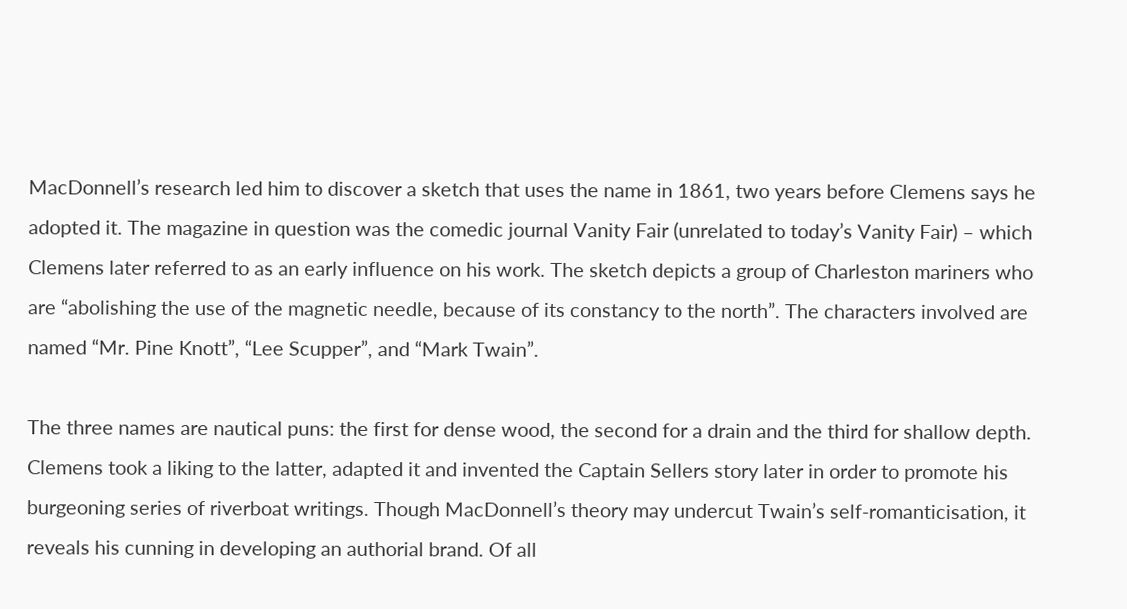MacDonnell’s research led him to discover a sketch that uses the name in 1861, two years before Clemens says he adopted it. The magazine in question was the comedic journal Vanity Fair (unrelated to today’s Vanity Fair) – which Clemens later referred to as an early influence on his work. The sketch depicts a group of Charleston mariners who are “abolishing the use of the magnetic needle, because of its constancy to the north”. The characters involved are named “Mr. Pine Knott”, “Lee Scupper”, and “Mark Twain”.

The three names are nautical puns: the first for dense wood, the second for a drain and the third for shallow depth. Clemens took a liking to the latter, adapted it and invented the Captain Sellers story later in order to promote his burgeoning series of riverboat writings. Though MacDonnell’s theory may undercut Twain’s self-romanticisation, it reveals his cunning in developing an authorial brand. Of all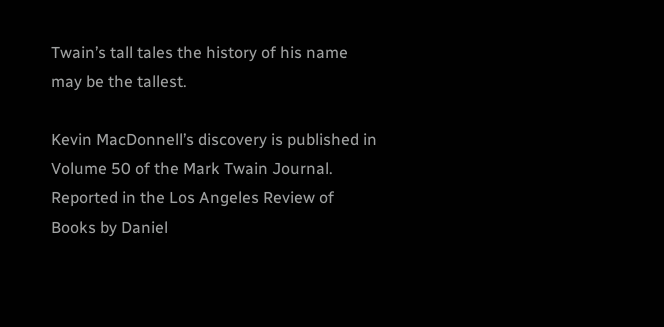Twain’s tall tales the history of his name may be the tallest.

Kevin MacDonnell’s discovery is published in Volume 50 of the Mark Twain Journal. Reported in the Los Angeles Review of Books by Daniel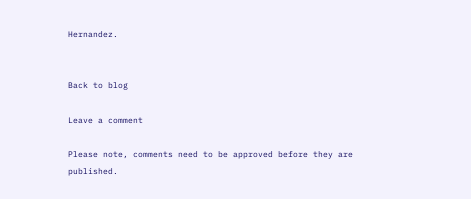Hernandez.


Back to blog

Leave a comment

Please note, comments need to be approved before they are published.